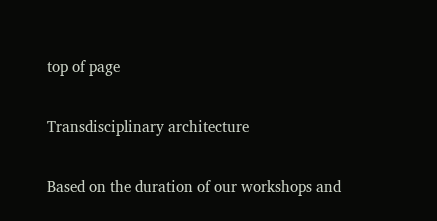top of page

Transdisciplinary architecture

Based on the duration of our workshops and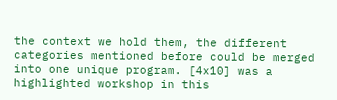the context we hold them, the different categories mentioned before could be merged into one unique program. [4x10] was a highlighted workshop in this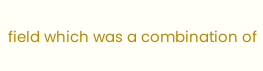field which was a combination of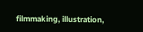filmmaking, illustration,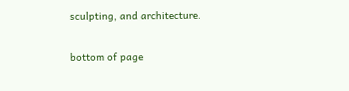sculpting, and architecture.

bottom of page